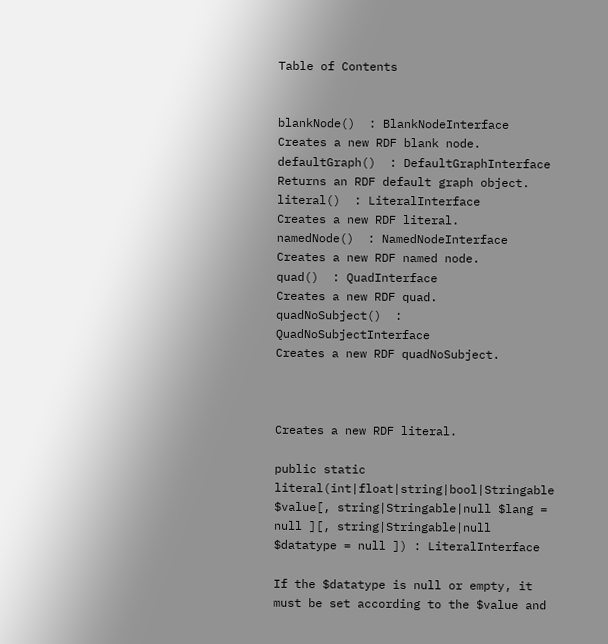Table of Contents


blankNode()  : BlankNodeInterface
Creates a new RDF blank node.
defaultGraph()  : DefaultGraphInterface
Returns an RDF default graph object.
literal()  : LiteralInterface
Creates a new RDF literal.
namedNode()  : NamedNodeInterface
Creates a new RDF named node.
quad()  : QuadInterface
Creates a new RDF quad.
quadNoSubject()  : QuadNoSubjectInterface
Creates a new RDF quadNoSubject.



Creates a new RDF literal.

public static literal(int|float|string|bool|Stringable $value[, string|Stringable|null $lang = null ][, string|Stringable|null $datatype = null ]) : LiteralInterface

If the $datatype is null or empty, it must be set according to the $value and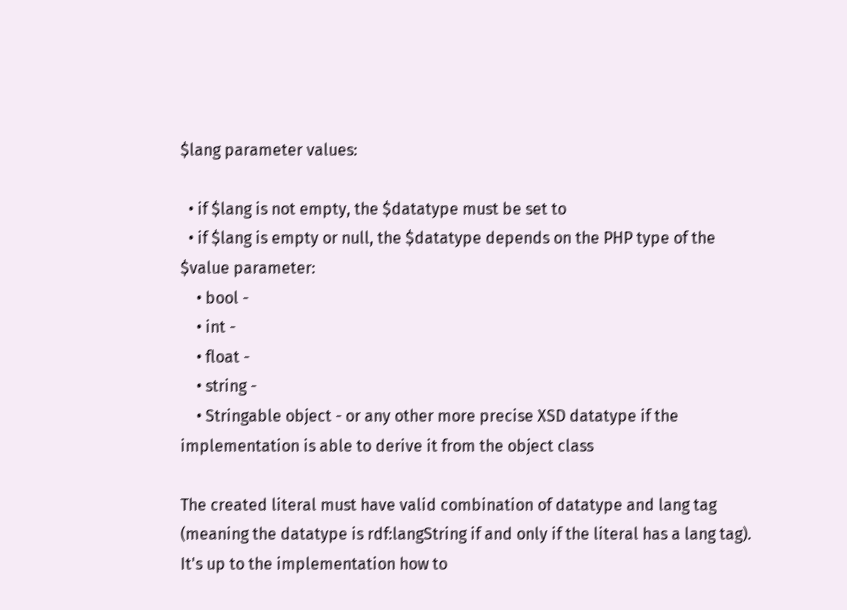$lang parameter values:

  • if $lang is not empty, the $datatype must be set to
  • if $lang is empty or null, the $datatype depends on the PHP type of the $value parameter:
    • bool -
    • int -
    • float -
    • string -
    • Stringable object - or any other more precise XSD datatype if the implementation is able to derive it from the object class

The created literal must have valid combination of datatype and lang tag (meaning the datatype is rdf:langString if and only if the literal has a lang tag). It's up to the implementation how to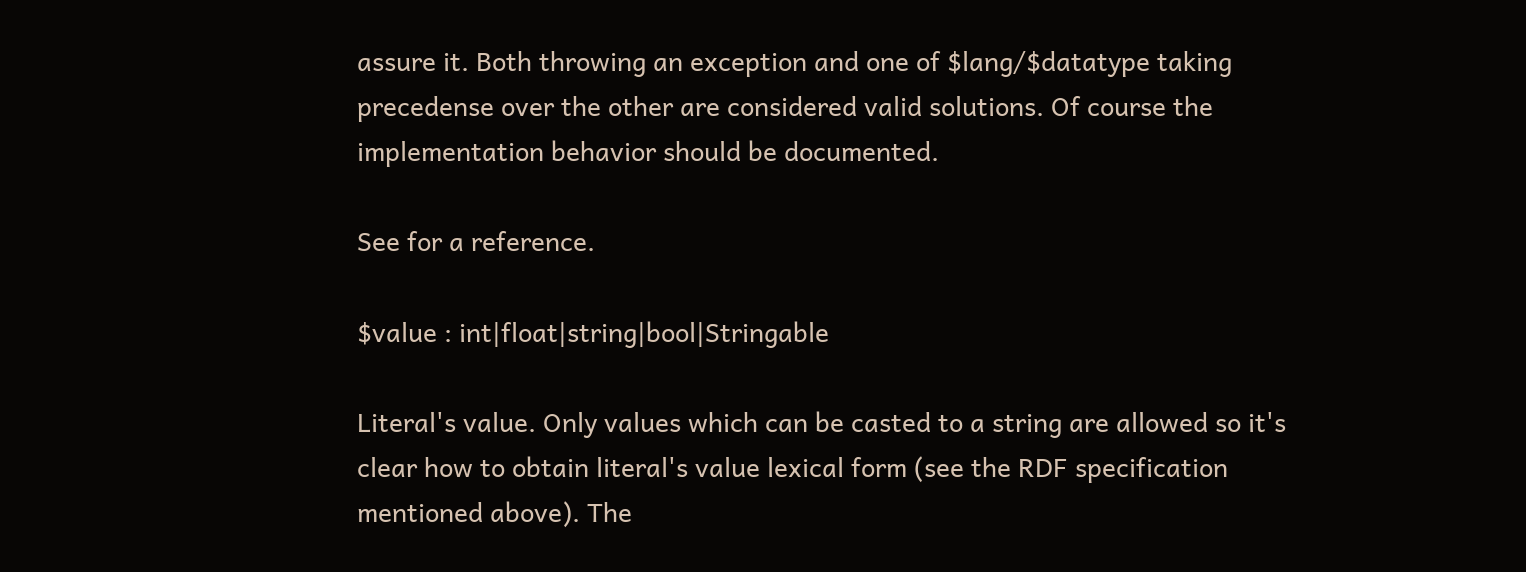assure it. Both throwing an exception and one of $lang/$datatype taking precedense over the other are considered valid solutions. Of course the implementation behavior should be documented.

See for a reference.

$value : int|float|string|bool|Stringable

Literal's value. Only values which can be casted to a string are allowed so it's clear how to obtain literal's value lexical form (see the RDF specification mentioned above). The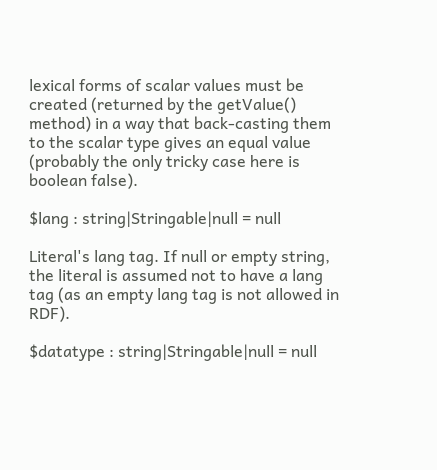lexical forms of scalar values must be created (returned by the getValue() method) in a way that back-casting them to the scalar type gives an equal value (probably the only tricky case here is boolean false).

$lang : string|Stringable|null = null

Literal's lang tag. If null or empty string, the literal is assumed not to have a lang tag (as an empty lang tag is not allowed in RDF).

$datatype : string|Stringable|null = null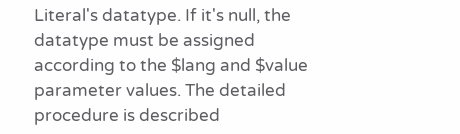Literal's datatype. If it's null, the datatype must be assigned according to the $lang and $value parameter values. The detailed procedure is described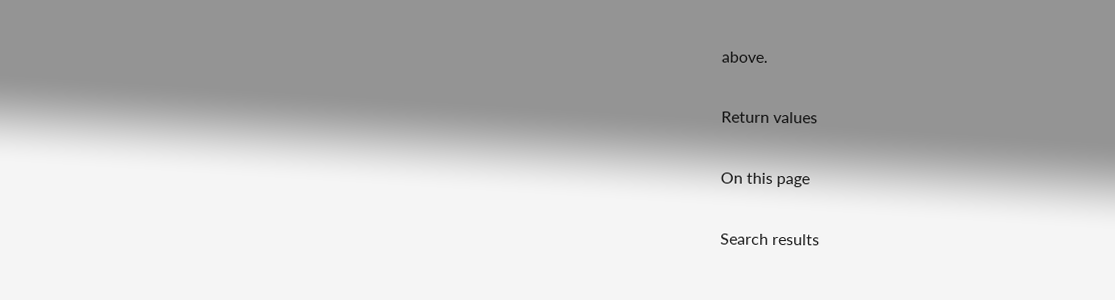above.

Return values

On this page

Search results